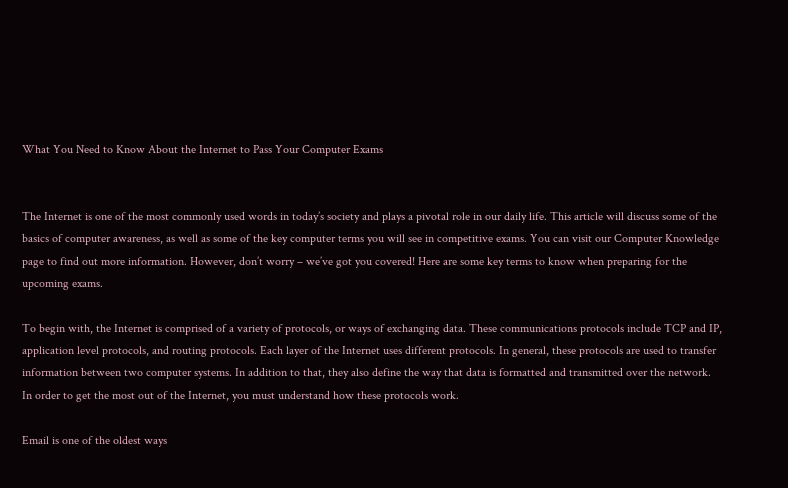What You Need to Know About the Internet to Pass Your Computer Exams


The Internet is one of the most commonly used words in today’s society and plays a pivotal role in our daily life. This article will discuss some of the basics of computer awareness, as well as some of the key computer terms you will see in competitive exams. You can visit our Computer Knowledge page to find out more information. However, don’t worry – we’ve got you covered! Here are some key terms to know when preparing for the upcoming exams.

To begin with, the Internet is comprised of a variety of protocols, or ways of exchanging data. These communications protocols include TCP and IP, application level protocols, and routing protocols. Each layer of the Internet uses different protocols. In general, these protocols are used to transfer information between two computer systems. In addition to that, they also define the way that data is formatted and transmitted over the network. In order to get the most out of the Internet, you must understand how these protocols work.

Email is one of the oldest ways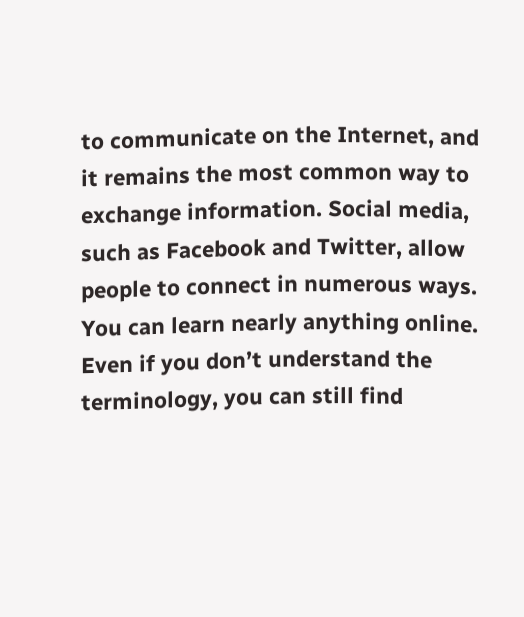to communicate on the Internet, and it remains the most common way to exchange information. Social media, such as Facebook and Twitter, allow people to connect in numerous ways. You can learn nearly anything online. Even if you don’t understand the terminology, you can still find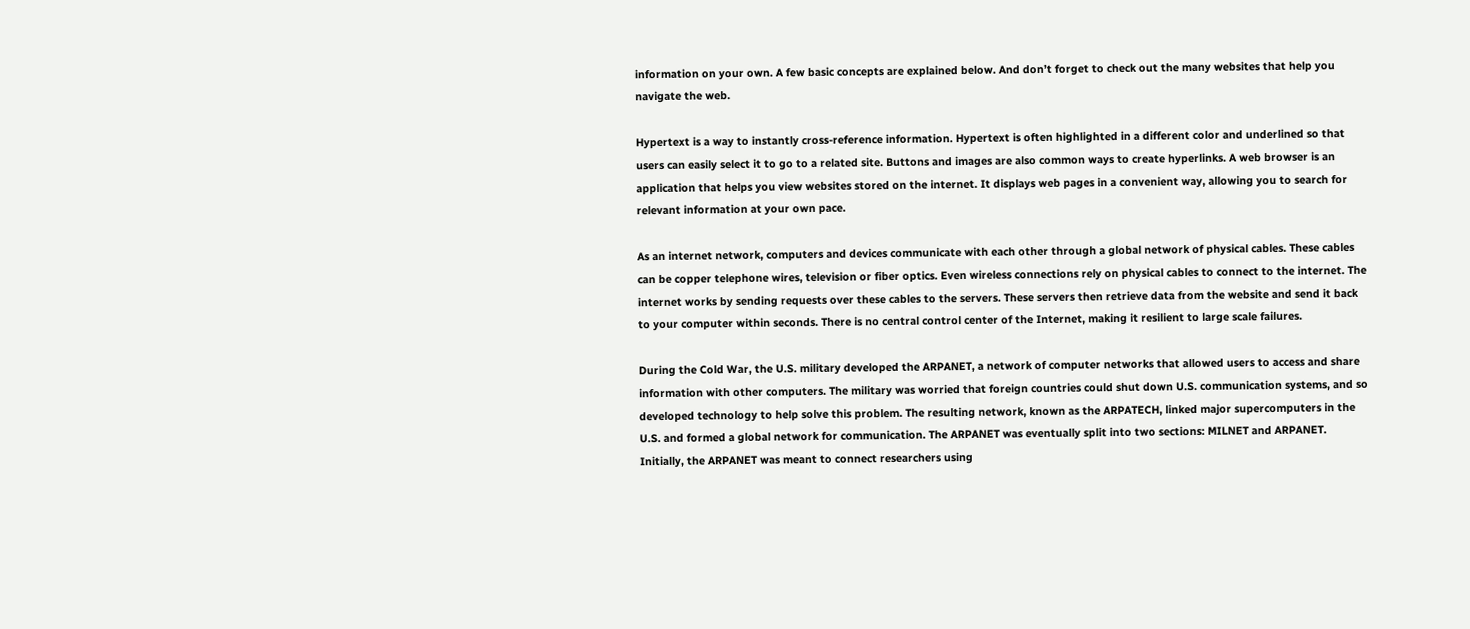information on your own. A few basic concepts are explained below. And don’t forget to check out the many websites that help you navigate the web.

Hypertext is a way to instantly cross-reference information. Hypertext is often highlighted in a different color and underlined so that users can easily select it to go to a related site. Buttons and images are also common ways to create hyperlinks. A web browser is an application that helps you view websites stored on the internet. It displays web pages in a convenient way, allowing you to search for relevant information at your own pace.

As an internet network, computers and devices communicate with each other through a global network of physical cables. These cables can be copper telephone wires, television or fiber optics. Even wireless connections rely on physical cables to connect to the internet. The internet works by sending requests over these cables to the servers. These servers then retrieve data from the website and send it back to your computer within seconds. There is no central control center of the Internet, making it resilient to large scale failures.

During the Cold War, the U.S. military developed the ARPANET, a network of computer networks that allowed users to access and share information with other computers. The military was worried that foreign countries could shut down U.S. communication systems, and so developed technology to help solve this problem. The resulting network, known as the ARPATECH, linked major supercomputers in the U.S. and formed a global network for communication. The ARPANET was eventually split into two sections: MILNET and ARPANET. Initially, the ARPANET was meant to connect researchers using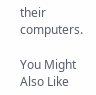their computers.

You Might Also Like